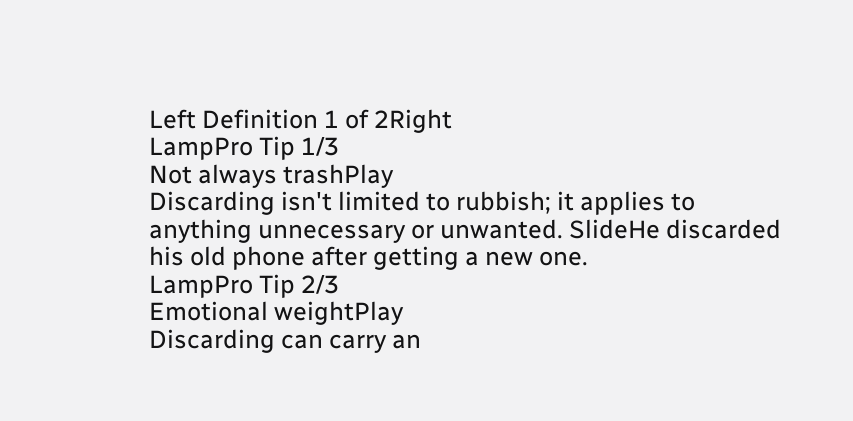Left Definition 1 of 2Right
LampPro Tip 1/3
Not always trashPlay
Discarding isn't limited to rubbish; it applies to anything unnecessary or unwanted. SlideHe discarded his old phone after getting a new one.
LampPro Tip 2/3
Emotional weightPlay
Discarding can carry an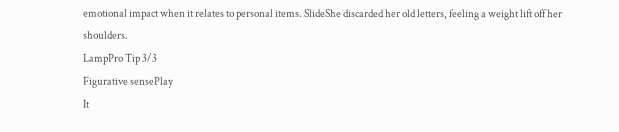emotional impact when it relates to personal items. SlideShe discarded her old letters, feeling a weight lift off her shoulders.
LampPro Tip 3/3
Figurative sensePlay
It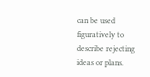can be used figuratively to describe rejecting ideas or plans.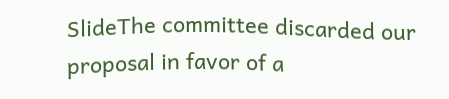SlideThe committee discarded our proposal in favor of a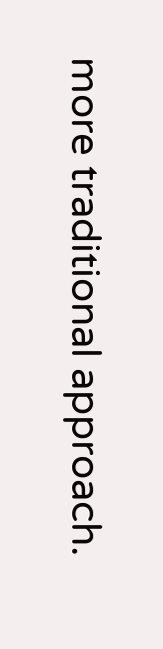more traditional approach.